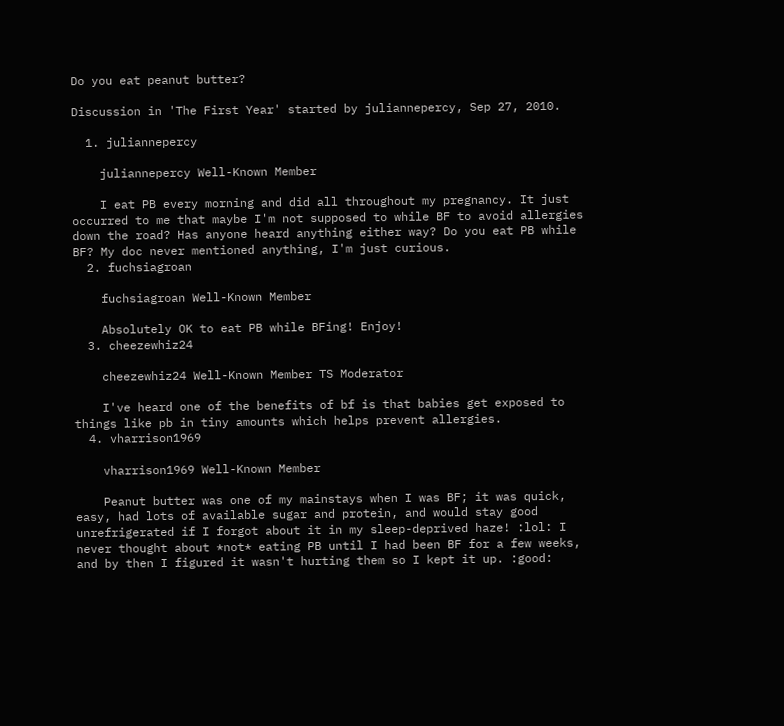Do you eat peanut butter?

Discussion in 'The First Year' started by juliannepercy, Sep 27, 2010.

  1. juliannepercy

    juliannepercy Well-Known Member

    I eat PB every morning and did all throughout my pregnancy. It just occurred to me that maybe I'm not supposed to while BF to avoid allergies down the road? Has anyone heard anything either way? Do you eat PB while BF? My doc never mentioned anything, I'm just curious.
  2. fuchsiagroan

    fuchsiagroan Well-Known Member

    Absolutely OK to eat PB while BFing! Enjoy!
  3. cheezewhiz24

    cheezewhiz24 Well-Known Member TS Moderator

    I've heard one of the benefits of bf is that babies get exposed to things like pb in tiny amounts which helps prevent allergies.
  4. vharrison1969

    vharrison1969 Well-Known Member

    Peanut butter was one of my mainstays when I was BF; it was quick, easy, had lots of available sugar and protein, and would stay good unrefrigerated if I forgot about it in my sleep-deprived haze! :lol: I never thought about *not* eating PB until I had been BF for a few weeks, and by then I figured it wasn't hurting them so I kept it up. :good: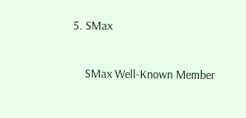5. SMax

    SMax Well-Known Member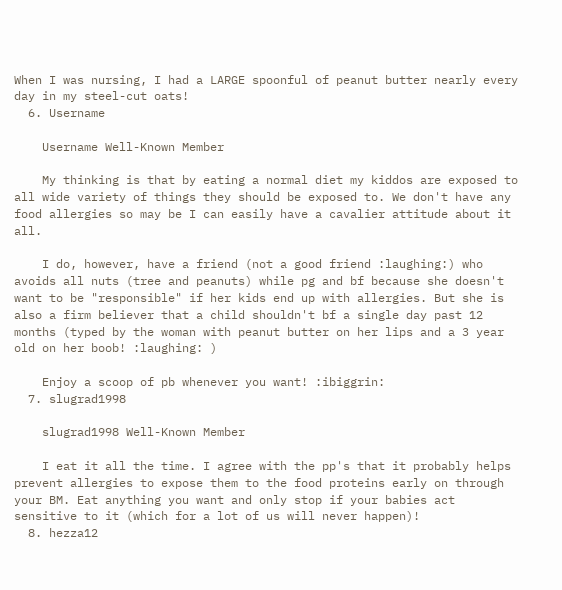When I was nursing, I had a LARGE spoonful of peanut butter nearly every day in my steel-cut oats!
  6. Username

    Username Well-Known Member

    My thinking is that by eating a normal diet my kiddos are exposed to all wide variety of things they should be exposed to. We don't have any food allergies so may be I can easily have a cavalier attitude about it all.

    I do, however, have a friend (not a good friend :laughing:) who avoids all nuts (tree and peanuts) while pg and bf because she doesn't want to be "responsible" if her kids end up with allergies. But she is also a firm believer that a child shouldn't bf a single day past 12 months (typed by the woman with peanut butter on her lips and a 3 year old on her boob! :laughing: )

    Enjoy a scoop of pb whenever you want! :ibiggrin:
  7. slugrad1998

    slugrad1998 Well-Known Member

    I eat it all the time. I agree with the pp's that it probably helps prevent allergies to expose them to the food proteins early on through your BM. Eat anything you want and only stop if your babies act sensitive to it (which for a lot of us will never happen)!
  8. hezza12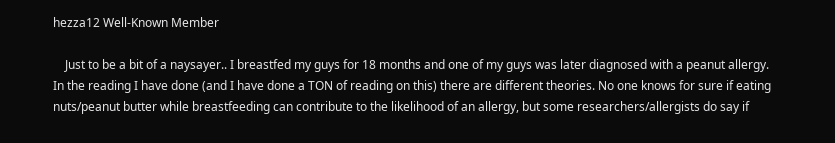hezza12 Well-Known Member

    Just to be a bit of a naysayer.. I breastfed my guys for 18 months and one of my guys was later diagnosed with a peanut allergy. In the reading I have done (and I have done a TON of reading on this) there are different theories. No one knows for sure if eating nuts/peanut butter while breastfeeding can contribute to the likelihood of an allergy, but some researchers/allergists do say if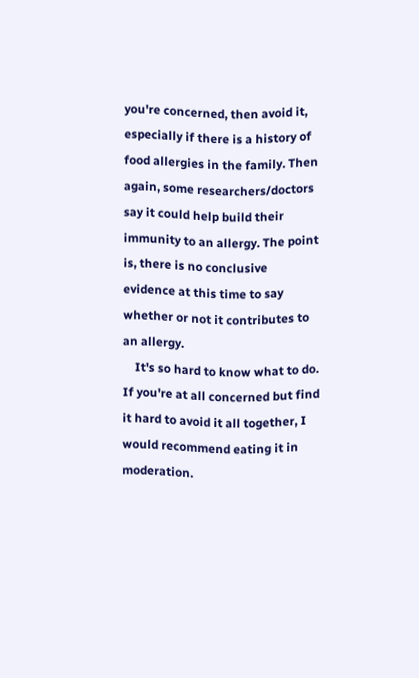you're concerned, then avoid it, especially if there is a history of food allergies in the family. Then again, some researchers/doctors say it could help build their immunity to an allergy. The point is, there is no conclusive evidence at this time to say whether or not it contributes to an allergy.
    It's so hard to know what to do. If you're at all concerned but find it hard to avoid it all together, I would recommend eating it in moderation.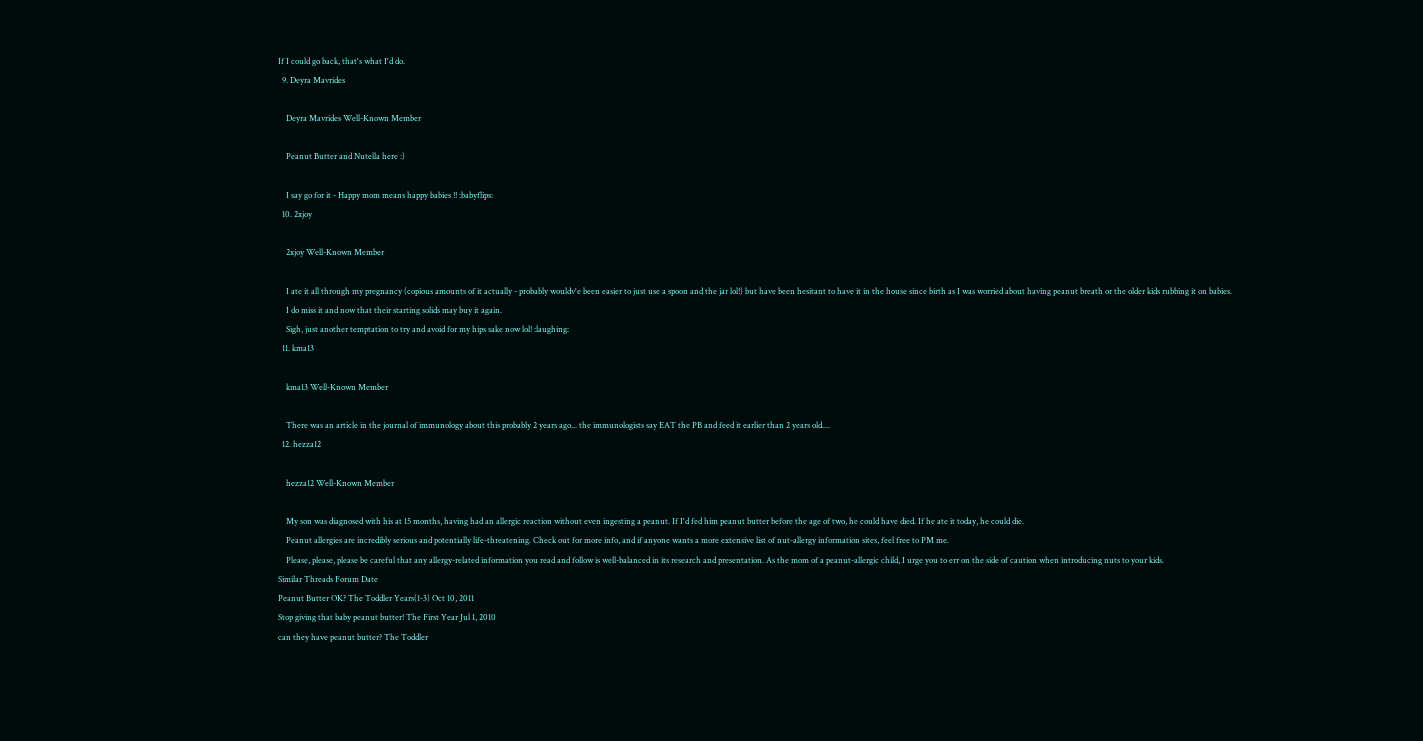If I could go back, that's what I'd do.
  9. Deyra Mavrides

    Deyra Mavrides Well-Known Member

    Peanut Butter and Nutella here :)

    I say go for it - Happy mom means happy babies !! :babyflips:
  10. 2xjoy

    2xjoy Well-Known Member

    I ate it all through my pregnancy (copious amounts of it actually - probably wouldv'e been easier to just use a spoon and the jar lol!) but have been hesitant to have it in the house since birth as I was worried about having peanut breath or the older kids rubbing it on babies.
    I do miss it and now that their starting solids may buy it again.
    Sigh, just another temptation to try and avoid for my hips sake now lol! :laughing:
  11. kma13

    kma13 Well-Known Member

    There was an article in the journal of immunology about this probably 2 years ago... the immunologists say EAT the PB and feed it earlier than 2 years old....
  12. hezza12

    hezza12 Well-Known Member

    My son was diagnosed with his at 15 months, having had an allergic reaction without even ingesting a peanut. If I'd fed him peanut butter before the age of two, he could have died. If he ate it today, he could die.
    Peanut allergies are incredibly serious and potentially life-threatening. Check out for more info, and if anyone wants a more extensive list of nut-allergy information sites, feel free to PM me.
    Please, please, please be careful that any allergy-related information you read and follow is well-balanced in its research and presentation. As the mom of a peanut-allergic child, I urge you to err on the side of caution when introducing nuts to your kids.
Similar Threads Forum Date
Peanut Butter OK? The Toddler Years(1-3) Oct 10, 2011
Stop giving that baby peanut butter! The First Year Jul 1, 2010
can they have peanut butter? The Toddler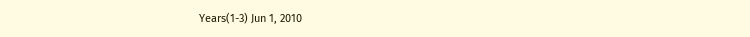Years(1-3) Jun 1, 2010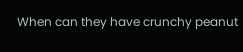When can they have crunchy peanut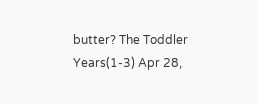butter? The Toddler Years(1-3) Apr 28,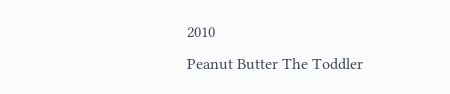2010
Peanut Butter The Toddler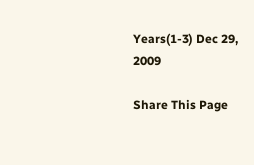Years(1-3) Dec 29, 2009

Share This Page